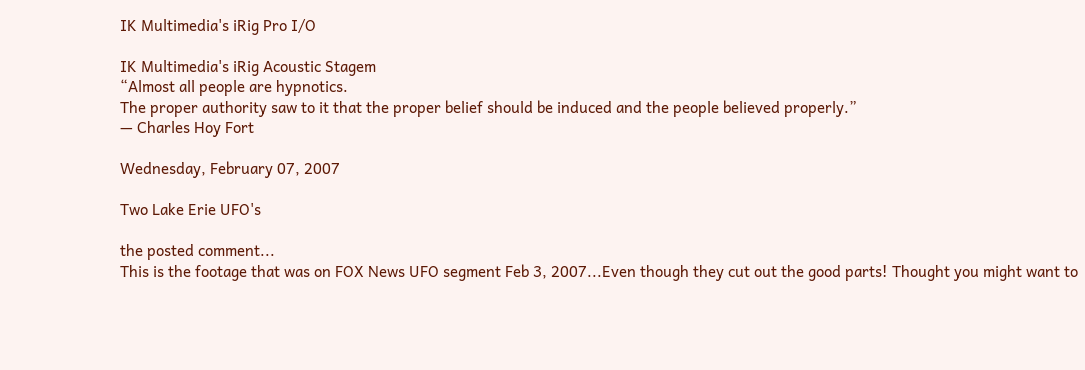IK Multimedia's iRig Pro I/O

IK Multimedia's iRig Acoustic Stagem
“Almost all people are hypnotics.
The proper authority saw to it that the proper belief should be induced and the people believed properly.”
— Charles Hoy Fort

Wednesday, February 07, 2007

Two Lake Erie UFO's

the posted comment...
This is the footage that was on FOX News UFO segment Feb 3, 2007...Even though they cut out the good parts! Thought you might want to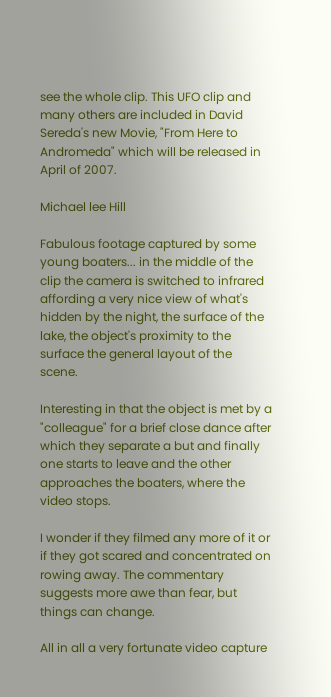see the whole clip. This UFO clip and many others are included in David Sereda's new Movie, "From Here to Andromeda" which will be released in April of 2007.

Michael lee Hill

Fabulous footage captured by some young boaters... in the middle of the clip the camera is switched to infrared affording a very nice view of what's hidden by the night, the surface of the lake, the object's proximity to the surface the general layout of the scene.

Interesting in that the object is met by a "colleague" for a brief close dance after which they separate a but and finally one starts to leave and the other approaches the boaters, where the video stops.

I wonder if they filmed any more of it or if they got scared and concentrated on rowing away. The commentary suggests more awe than fear, but things can change.

All in all a very fortunate video capture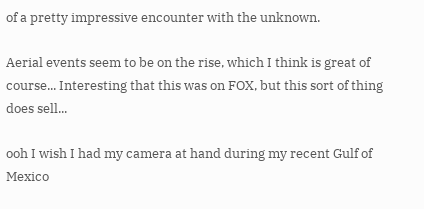of a pretty impressive encounter with the unknown.

Aerial events seem to be on the rise, which I think is great of course... Interesting that this was on FOX, but this sort of thing does sell...

ooh I wish I had my camera at hand during my recent Gulf of Mexico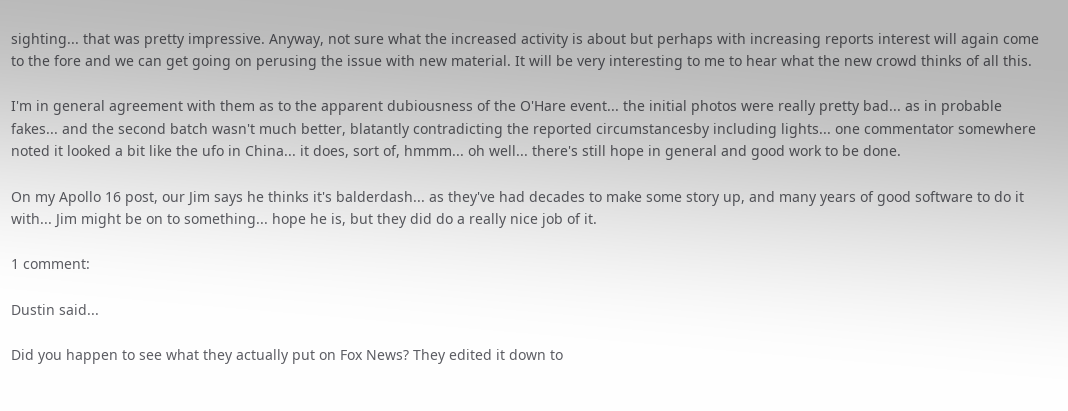sighting... that was pretty impressive. Anyway, not sure what the increased activity is about but perhaps with increasing reports interest will again come to the fore and we can get going on perusing the issue with new material. It will be very interesting to me to hear what the new crowd thinks of all this.

I'm in general agreement with them as to the apparent dubiousness of the O'Hare event... the initial photos were really pretty bad... as in probable fakes... and the second batch wasn't much better, blatantly contradicting the reported circumstancesby including lights... one commentator somewhere noted it looked a bit like the ufo in China... it does, sort of, hmmm... oh well... there's still hope in general and good work to be done.

On my Apollo 16 post, our Jim says he thinks it's balderdash... as they've had decades to make some story up, and many years of good software to do it with... Jim might be on to something... hope he is, but they did do a really nice job of it.

1 comment:

Dustin said...

Did you happen to see what they actually put on Fox News? They edited it down to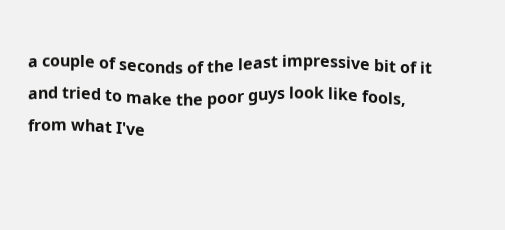a couple of seconds of the least impressive bit of it and tried to make the poor guys look like fools, from what I've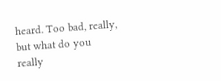heard. Too bad, really, but what do you really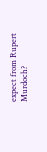expect from Rupert Murdoch?